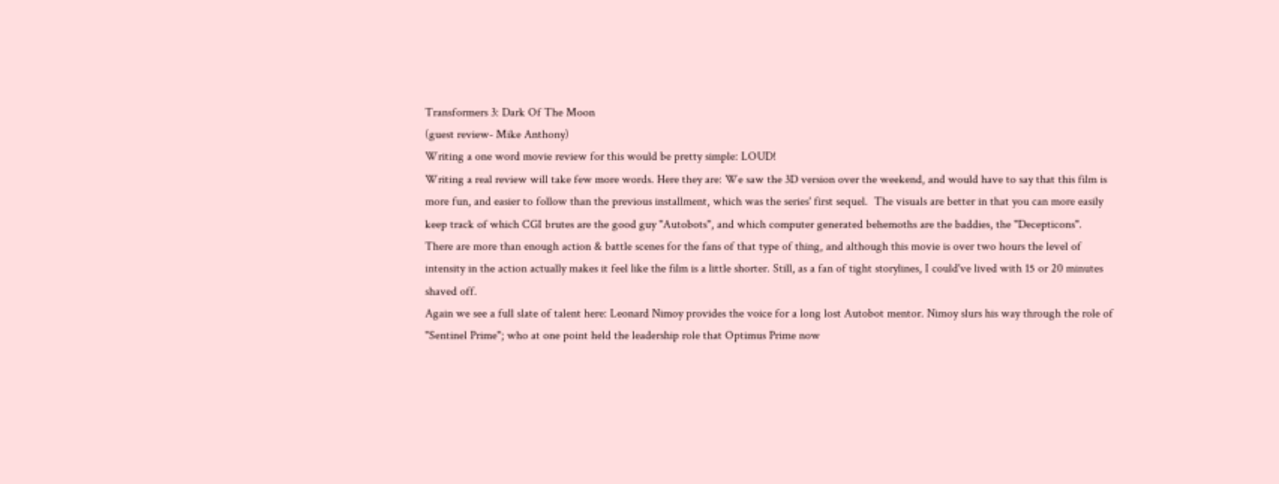Transformers 3: Dark Of The Moon
(guest review- Mike Anthony)
Writing a one word movie review for this would be pretty simple: LOUD!
Writing a real review will take few more words. Here they are: We saw the 3D version over the weekend, and would have to say that this film is more fun, and easier to follow than the previous installment, which was the series' first sequel.  The visuals are better in that you can more easily keep track of which CGI brutes are the good guy "Autobots", and which computer generated behemoths are the baddies, the "Decepticons".
There are more than enough action & battle scenes for the fans of that type of thing, and although this movie is over two hours the level of intensity in the action actually makes it feel like the film is a little shorter. Still, as a fan of tight storylines, I could've lived with 15 or 20 minutes shaved off.
Again we see a full slate of talent here: Leonard Nimoy provides the voice for a long lost Autobot mentor. Nimoy slurs his way through the role of "Sentinel Prime"; who at one point held the leadership role that Optimus Prime now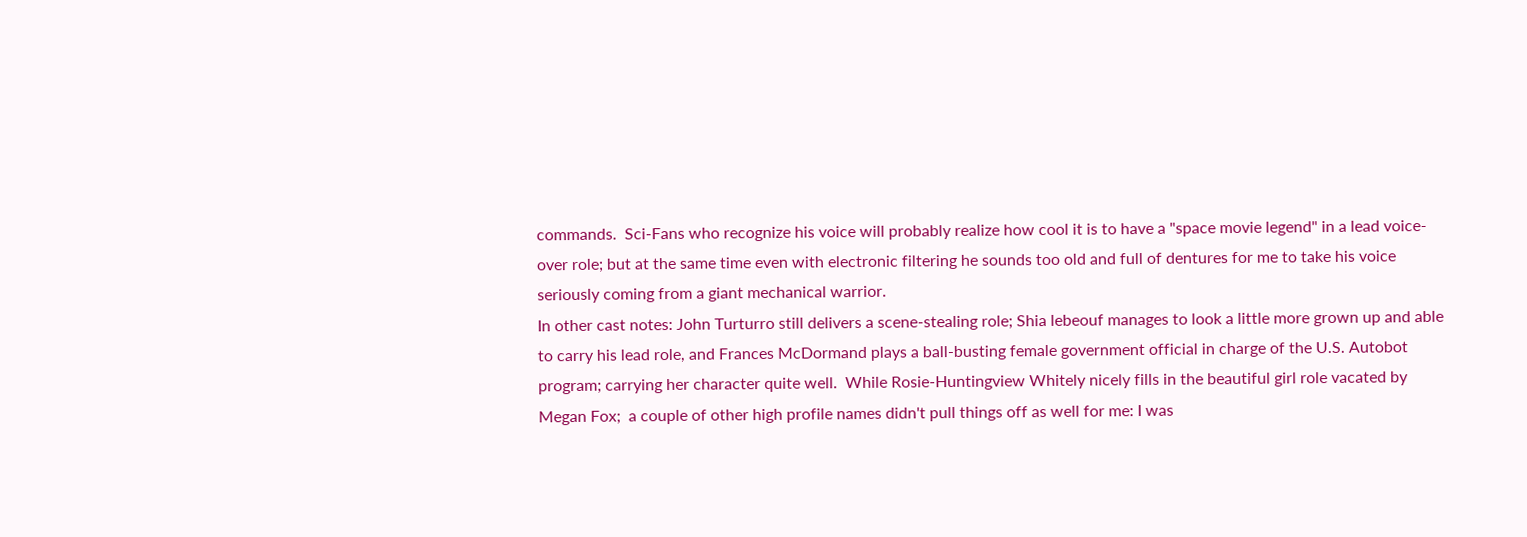commands.  Sci-Fans who recognize his voice will probably realize how cool it is to have a "space movie legend" in a lead voice-over role; but at the same time even with electronic filtering he sounds too old and full of dentures for me to take his voice seriously coming from a giant mechanical warrior.
In other cast notes: John Turturro still delivers a scene-stealing role; Shia lebeouf manages to look a little more grown up and able to carry his lead role, and Frances McDormand plays a ball-busting female government official in charge of the U.S. Autobot program; carrying her character quite well.  While Rosie-Huntingview Whitely nicely fills in the beautiful girl role vacated by Megan Fox;  a couple of other high profile names didn't pull things off as well for me: I was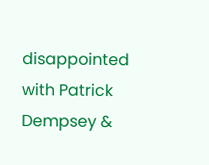disappointed with Patrick Dempsey &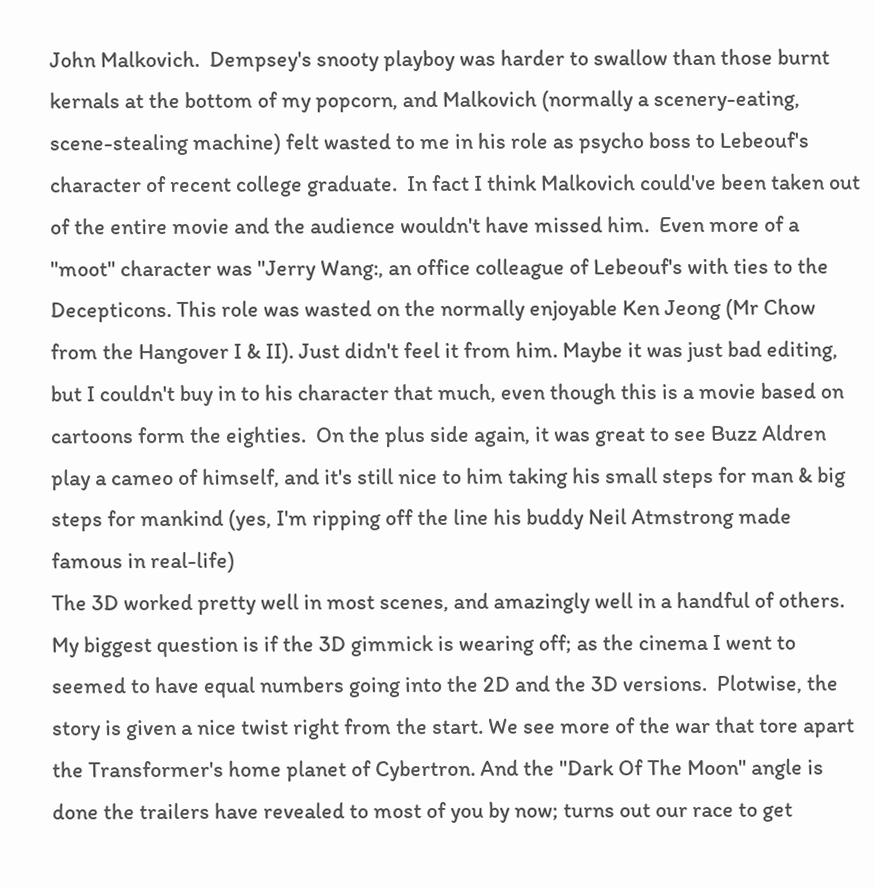John Malkovich.  Dempsey's snooty playboy was harder to swallow than those burnt kernals at the bottom of my popcorn, and Malkovich (normally a scenery-eating, scene-stealing machine) felt wasted to me in his role as psycho boss to Lebeouf's character of recent college graduate.  In fact I think Malkovich could've been taken out of the entire movie and the audience wouldn't have missed him.  Even more of a "moot" character was "Jerry Wang:, an office colleague of Lebeouf's with ties to the Decepticons. This role was wasted on the normally enjoyable Ken Jeong (Mr Chow from the Hangover I & II). Just didn't feel it from him. Maybe it was just bad editing, but I couldn't buy in to his character that much, even though this is a movie based on cartoons form the eighties.  On the plus side again, it was great to see Buzz Aldren play a cameo of himself, and it's still nice to him taking his small steps for man & big steps for mankind (yes, I'm ripping off the line his buddy Neil Atmstrong made famous in real-life)
The 3D worked pretty well in most scenes, and amazingly well in a handful of others. My biggest question is if the 3D gimmick is wearing off; as the cinema I went to seemed to have equal numbers going into the 2D and the 3D versions.  Plotwise, the story is given a nice twist right from the start. We see more of the war that tore apart the Transformer's home planet of Cybertron. And the "Dark Of The Moon" angle is done the trailers have revealed to most of you by now; turns out our race to get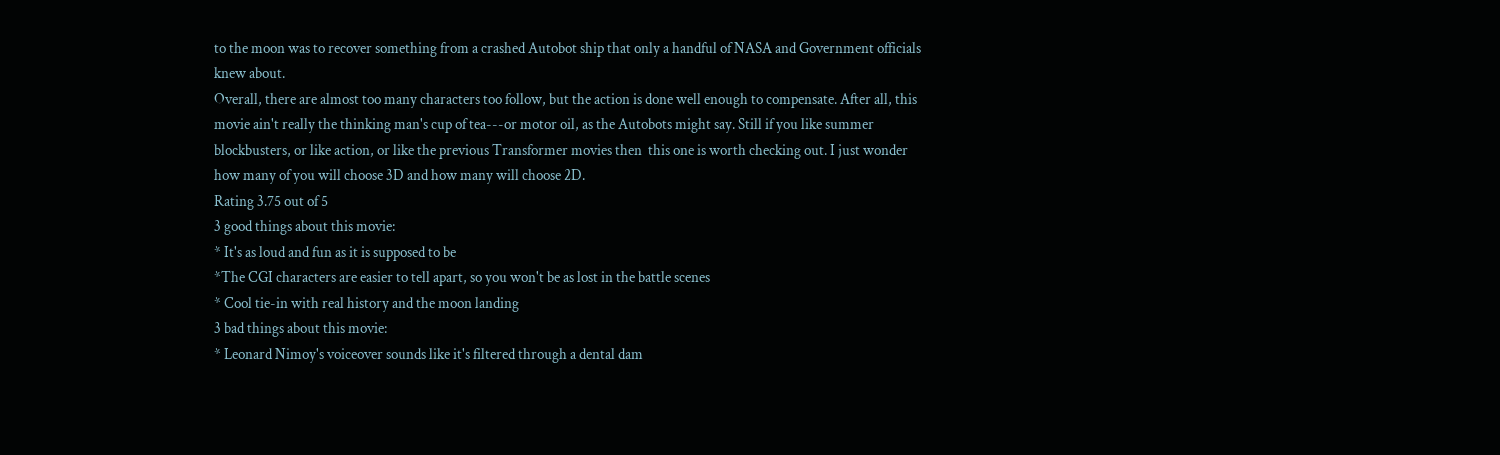to the moon was to recover something from a crashed Autobot ship that only a handful of NASA and Government officials knew about.
Overall, there are almost too many characters too follow, but the action is done well enough to compensate. After all, this movie ain't really the thinking man's cup of tea---or motor oil, as the Autobots might say. Still if you like summer blockbusters, or like action, or like the previous Transformer movies then  this one is worth checking out. I just wonder how many of you will choose 3D and how many will choose 2D.
Rating 3.75 out of 5
3 good things about this movie:
* It's as loud and fun as it is supposed to be
*The CGI characters are easier to tell apart, so you won't be as lost in the battle scenes
* Cool tie-in with real history and the moon landing
3 bad things about this movie:
* Leonard Nimoy's voiceover sounds like it's filtered through a dental dam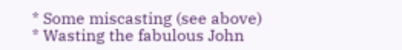* Some miscasting (see above)
* Wasting the fabulous John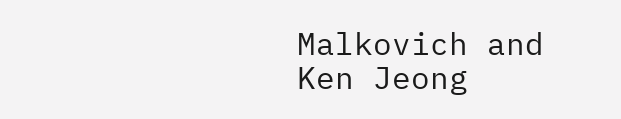Malkovich and Ken Jeong